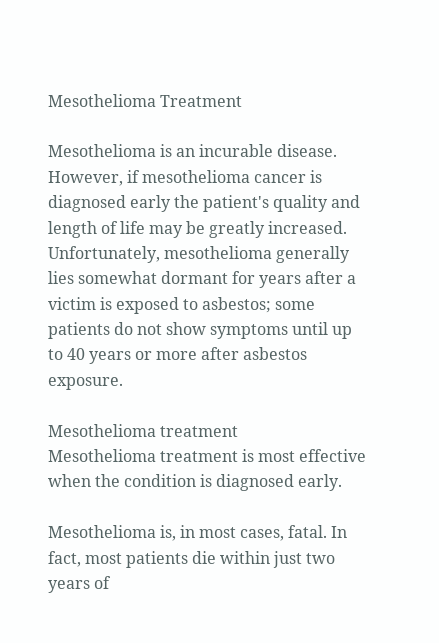Mesothelioma Treatment

Mesothelioma is an incurable disease. However, if mesothelioma cancer is diagnosed early the patient's quality and length of life may be greatly increased. Unfortunately, mesothelioma generally lies somewhat dormant for years after a victim is exposed to asbestos; some patients do not show symptoms until up to 40 years or more after asbestos exposure.

Mesothelioma treatment
Mesothelioma treatment is most effective when the condition is diagnosed early.

Mesothelioma is, in most cases, fatal. In fact, most patients die within just two years of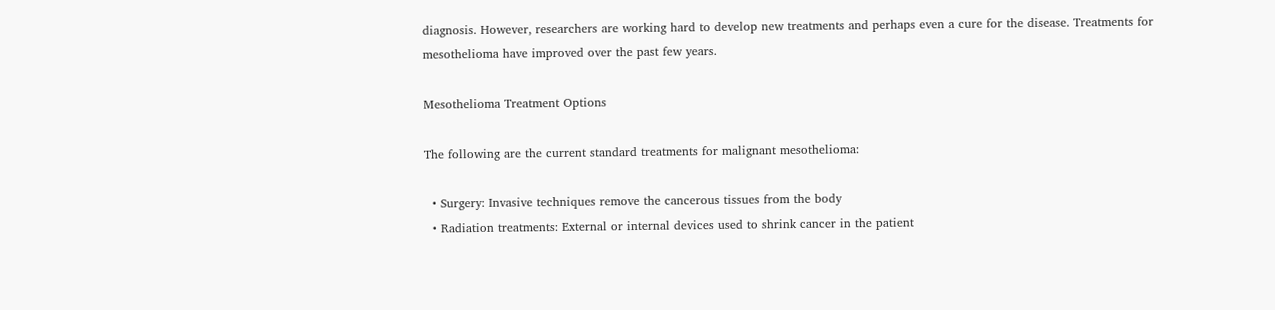diagnosis. However, researchers are working hard to develop new treatments and perhaps even a cure for the disease. Treatments for mesothelioma have improved over the past few years.

Mesothelioma Treatment Options

The following are the current standard treatments for malignant mesothelioma:

  • Surgery: Invasive techniques remove the cancerous tissues from the body
  • Radiation treatments: External or internal devices used to shrink cancer in the patient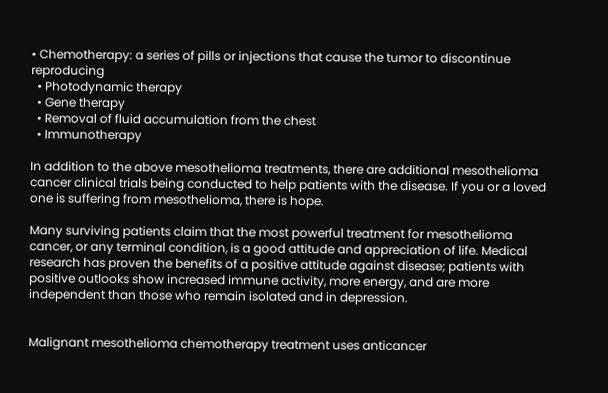• Chemotherapy: a series of pills or injections that cause the tumor to discontinue reproducing
  • Photodynamic therapy
  • Gene therapy
  • Removal of fluid accumulation from the chest
  • Immunotherapy

In addition to the above mesothelioma treatments, there are additional mesothelioma cancer clinical trials being conducted to help patients with the disease. If you or a loved one is suffering from mesothelioma, there is hope.

Many surviving patients claim that the most powerful treatment for mesothelioma cancer, or any terminal condition, is a good attitude and appreciation of life. Medical research has proven the benefits of a positive attitude against disease; patients with positive outlooks show increased immune activity, more energy, and are more independent than those who remain isolated and in depression.


Malignant mesothelioma chemotherapy treatment uses anticancer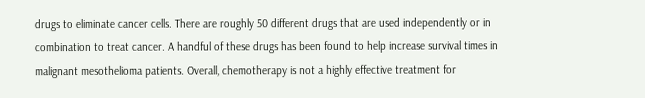drugs to eliminate cancer cells. There are roughly 50 different drugs that are used independently or in combination to treat cancer. A handful of these drugs has been found to help increase survival times in malignant mesothelioma patients. Overall, chemotherapy is not a highly effective treatment for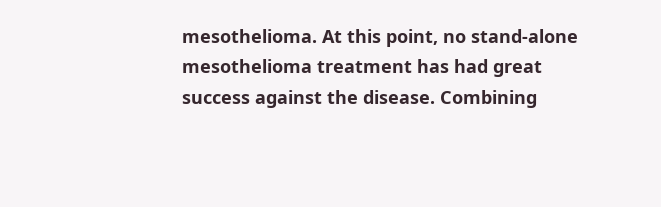mesothelioma. At this point, no stand-alone mesothelioma treatment has had great success against the disease. Combining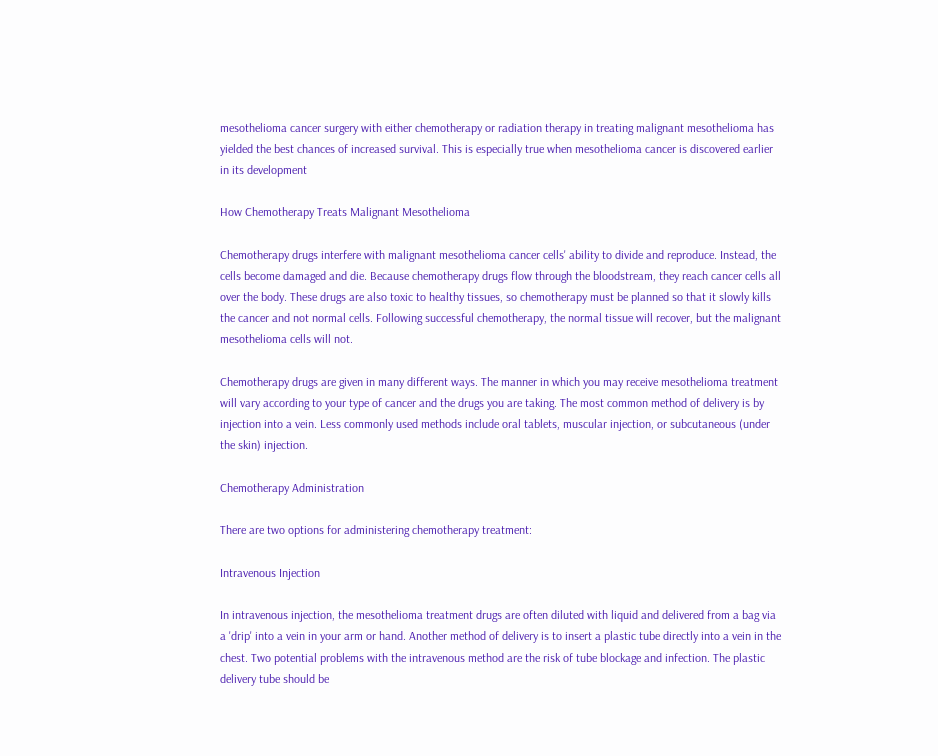mesothelioma cancer surgery with either chemotherapy or radiation therapy in treating malignant mesothelioma has yielded the best chances of increased survival. This is especially true when mesothelioma cancer is discovered earlier in its development

How Chemotherapy Treats Malignant Mesothelioma

Chemotherapy drugs interfere with malignant mesothelioma cancer cells' ability to divide and reproduce. Instead, the cells become damaged and die. Because chemotherapy drugs flow through the bloodstream, they reach cancer cells all over the body. These drugs are also toxic to healthy tissues, so chemotherapy must be planned so that it slowly kills the cancer and not normal cells. Following successful chemotherapy, the normal tissue will recover, but the malignant mesothelioma cells will not.

Chemotherapy drugs are given in many different ways. The manner in which you may receive mesothelioma treatment will vary according to your type of cancer and the drugs you are taking. The most common method of delivery is by injection into a vein. Less commonly used methods include oral tablets, muscular injection, or subcutaneous (under the skin) injection.

Chemotherapy Administration

There are two options for administering chemotherapy treatment:

Intravenous Injection

In intravenous injection, the mesothelioma treatment drugs are often diluted with liquid and delivered from a bag via a 'drip' into a vein in your arm or hand. Another method of delivery is to insert a plastic tube directly into a vein in the chest. Two potential problems with the intravenous method are the risk of tube blockage and infection. The plastic delivery tube should be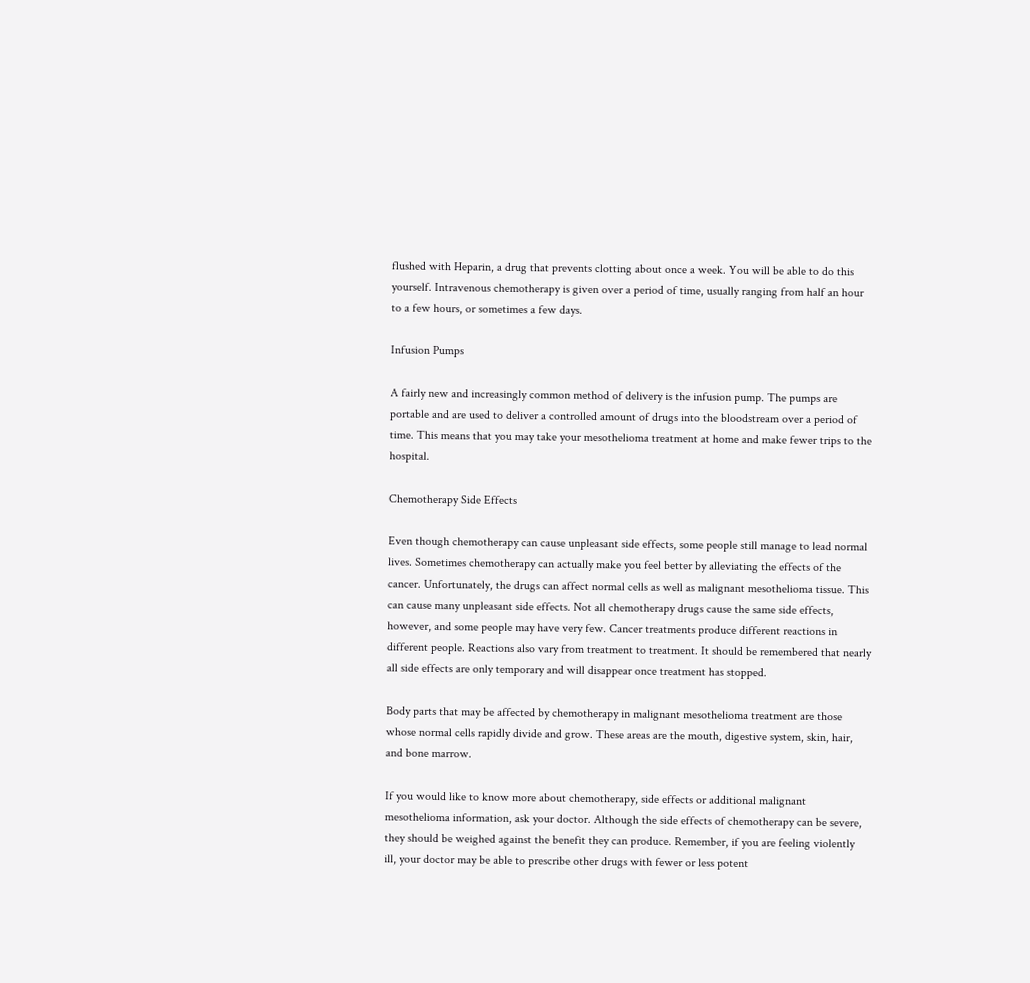flushed with Heparin, a drug that prevents clotting about once a week. You will be able to do this yourself. Intravenous chemotherapy is given over a period of time, usually ranging from half an hour to a few hours, or sometimes a few days.

Infusion Pumps

A fairly new and increasingly common method of delivery is the infusion pump. The pumps are portable and are used to deliver a controlled amount of drugs into the bloodstream over a period of time. This means that you may take your mesothelioma treatment at home and make fewer trips to the hospital.

Chemotherapy Side Effects

Even though chemotherapy can cause unpleasant side effects, some people still manage to lead normal lives. Sometimes chemotherapy can actually make you feel better by alleviating the effects of the cancer. Unfortunately, the drugs can affect normal cells as well as malignant mesothelioma tissue. This can cause many unpleasant side effects. Not all chemotherapy drugs cause the same side effects, however, and some people may have very few. Cancer treatments produce different reactions in different people. Reactions also vary from treatment to treatment. It should be remembered that nearly all side effects are only temporary and will disappear once treatment has stopped.

Body parts that may be affected by chemotherapy in malignant mesothelioma treatment are those whose normal cells rapidly divide and grow. These areas are the mouth, digestive system, skin, hair, and bone marrow.

If you would like to know more about chemotherapy, side effects or additional malignant mesothelioma information, ask your doctor. Although the side effects of chemotherapy can be severe, they should be weighed against the benefit they can produce. Remember, if you are feeling violently ill, your doctor may be able to prescribe other drugs with fewer or less potent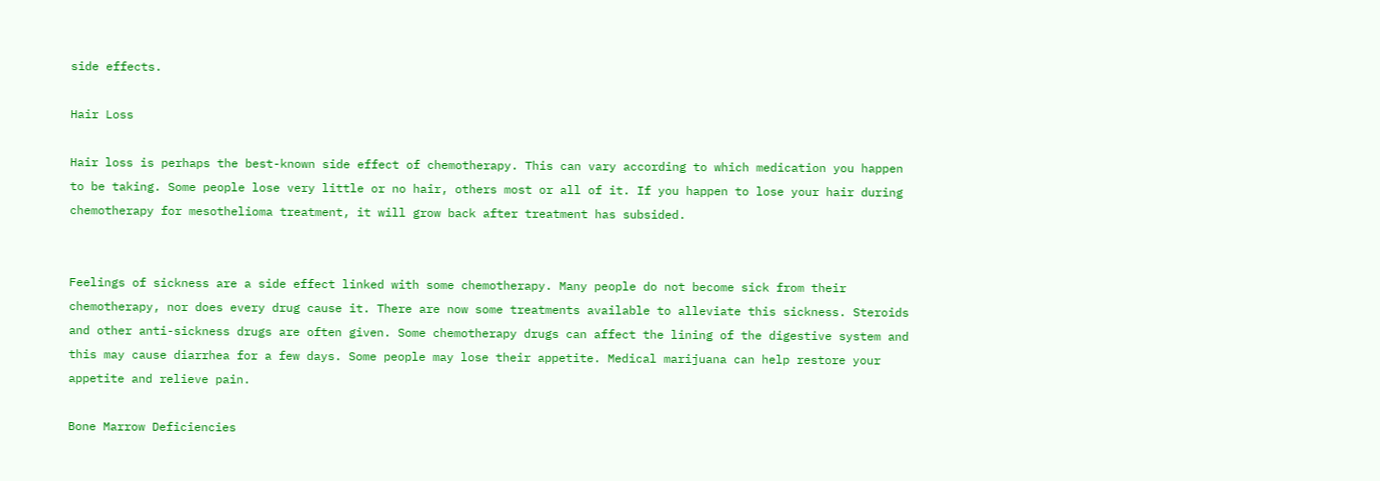side effects.

Hair Loss

Hair loss is perhaps the best-known side effect of chemotherapy. This can vary according to which medication you happen to be taking. Some people lose very little or no hair, others most or all of it. If you happen to lose your hair during chemotherapy for mesothelioma treatment, it will grow back after treatment has subsided.


Feelings of sickness are a side effect linked with some chemotherapy. Many people do not become sick from their chemotherapy, nor does every drug cause it. There are now some treatments available to alleviate this sickness. Steroids and other anti-sickness drugs are often given. Some chemotherapy drugs can affect the lining of the digestive system and this may cause diarrhea for a few days. Some people may lose their appetite. Medical marijuana can help restore your appetite and relieve pain.

Bone Marrow Deficiencies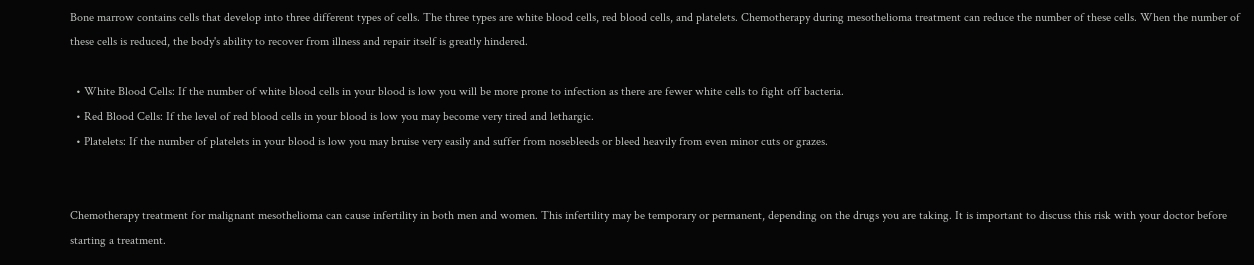Bone marrow contains cells that develop into three different types of cells. The three types are white blood cells, red blood cells, and platelets. Chemotherapy during mesothelioma treatment can reduce the number of these cells. When the number of these cells is reduced, the body's ability to recover from illness and repair itself is greatly hindered.

  • White Blood Cells: If the number of white blood cells in your blood is low you will be more prone to infection as there are fewer white cells to fight off bacteria.
  • Red Blood Cells: If the level of red blood cells in your blood is low you may become very tired and lethargic.
  • Platelets: If the number of platelets in your blood is low you may bruise very easily and suffer from nosebleeds or bleed heavily from even minor cuts or grazes.


Chemotherapy treatment for malignant mesothelioma can cause infertility in both men and women. This infertility may be temporary or permanent, depending on the drugs you are taking. It is important to discuss this risk with your doctor before starting a treatment.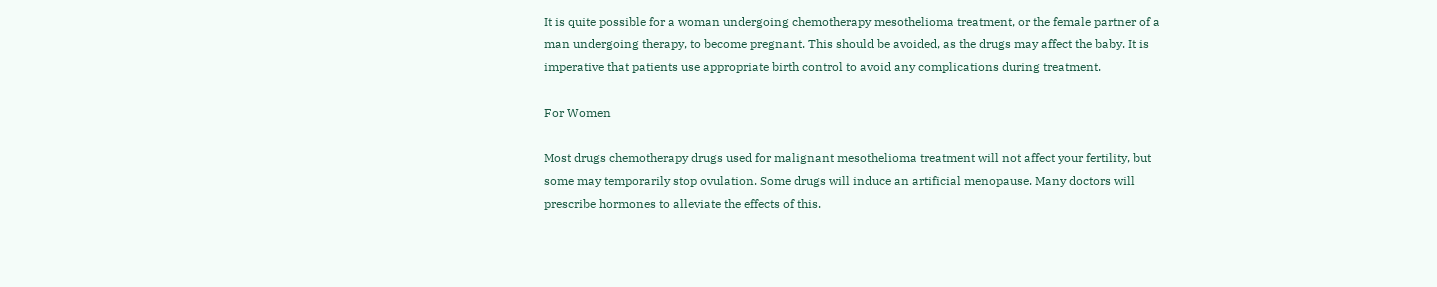It is quite possible for a woman undergoing chemotherapy mesothelioma treatment, or the female partner of a man undergoing therapy, to become pregnant. This should be avoided, as the drugs may affect the baby. It is imperative that patients use appropriate birth control to avoid any complications during treatment.

For Women

Most drugs chemotherapy drugs used for malignant mesothelioma treatment will not affect your fertility, but some may temporarily stop ovulation. Some drugs will induce an artificial menopause. Many doctors will prescribe hormones to alleviate the effects of this.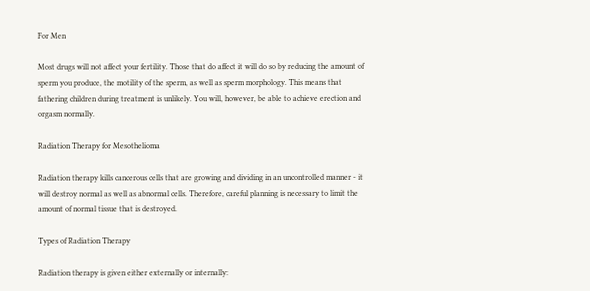For Men

Most drugs will not affect your fertility. Those that do affect it will do so by reducing the amount of sperm you produce, the motility of the sperm, as well as sperm morphology. This means that fathering children during treatment is unlikely. You will, however, be able to achieve erection and orgasm normally.

Radiation Therapy for Mesothelioma

Radiation therapy kills cancerous cells that are growing and dividing in an uncontrolled manner - it will destroy normal as well as abnormal cells. Therefore, careful planning is necessary to limit the amount of normal tissue that is destroyed.

Types of Radiation Therapy

Radiation therapy is given either externally or internally: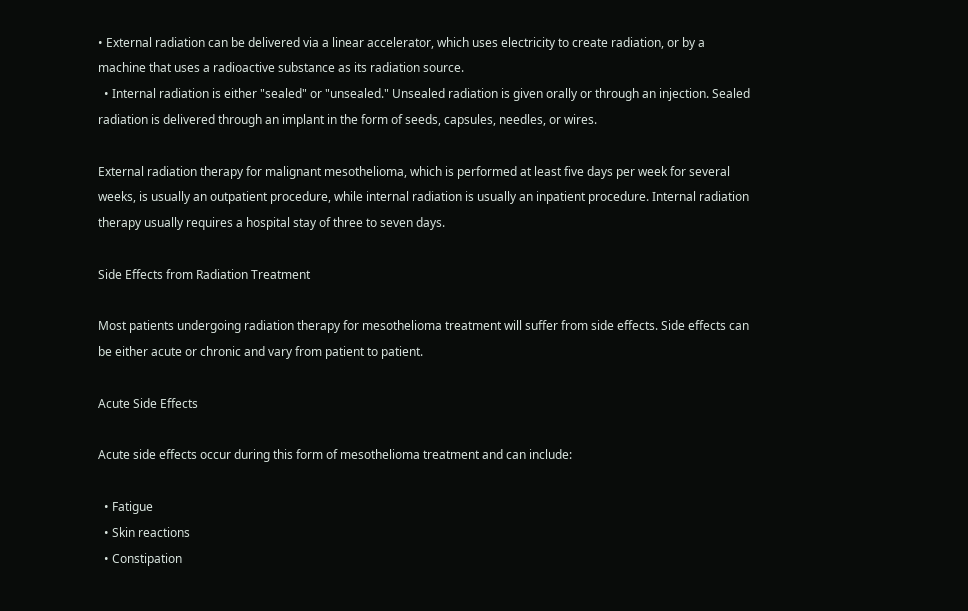• External radiation can be delivered via a linear accelerator, which uses electricity to create radiation, or by a machine that uses a radioactive substance as its radiation source.
  • Internal radiation is either "sealed" or "unsealed." Unsealed radiation is given orally or through an injection. Sealed radiation is delivered through an implant in the form of seeds, capsules, needles, or wires.

External radiation therapy for malignant mesothelioma, which is performed at least five days per week for several weeks, is usually an outpatient procedure, while internal radiation is usually an inpatient procedure. Internal radiation therapy usually requires a hospital stay of three to seven days.

Side Effects from Radiation Treatment

Most patients undergoing radiation therapy for mesothelioma treatment will suffer from side effects. Side effects can be either acute or chronic and vary from patient to patient.

Acute Side Effects

Acute side effects occur during this form of mesothelioma treatment and can include:

  • Fatigue
  • Skin reactions
  • Constipation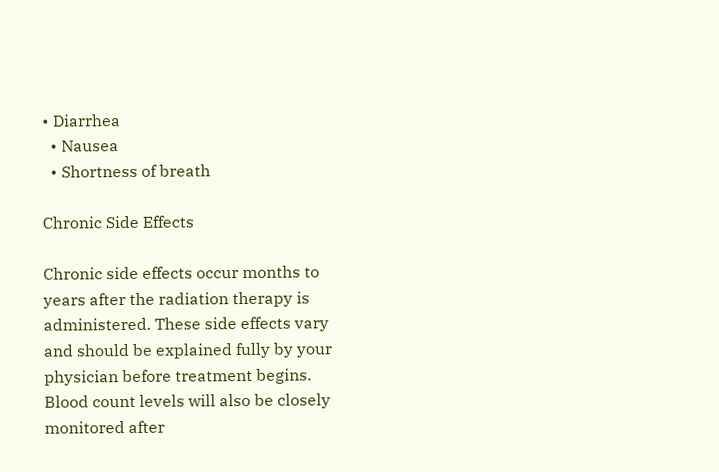• Diarrhea
  • Nausea
  • Shortness of breath

Chronic Side Effects

Chronic side effects occur months to years after the radiation therapy is administered. These side effects vary and should be explained fully by your physician before treatment begins. Blood count levels will also be closely monitored after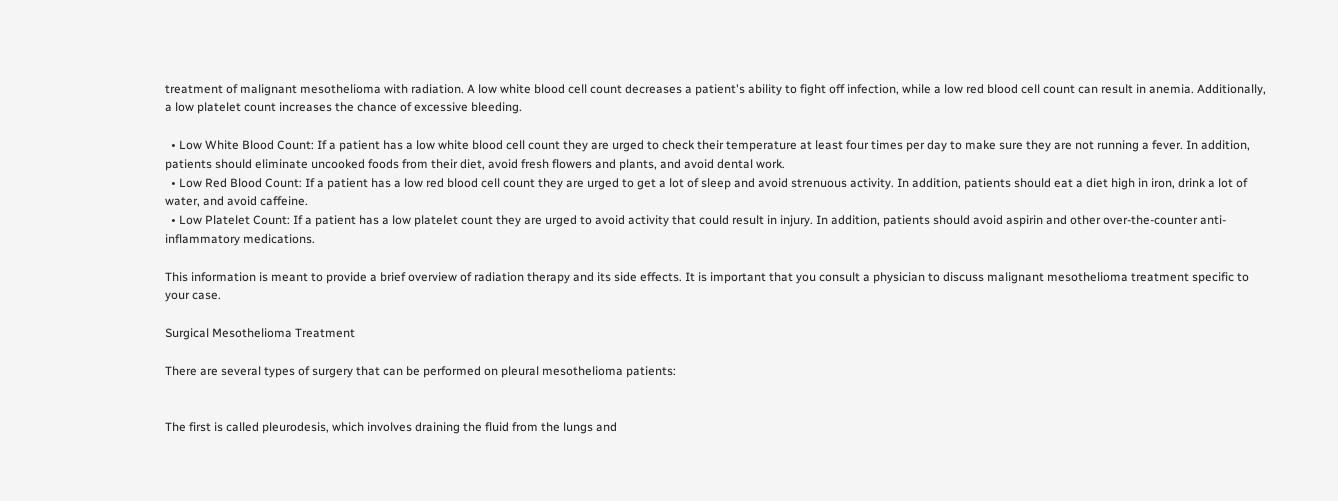treatment of malignant mesothelioma with radiation. A low white blood cell count decreases a patient's ability to fight off infection, while a low red blood cell count can result in anemia. Additionally, a low platelet count increases the chance of excessive bleeding.

  • Low White Blood Count: If a patient has a low white blood cell count they are urged to check their temperature at least four times per day to make sure they are not running a fever. In addition, patients should eliminate uncooked foods from their diet, avoid fresh flowers and plants, and avoid dental work.
  • Low Red Blood Count: If a patient has a low red blood cell count they are urged to get a lot of sleep and avoid strenuous activity. In addition, patients should eat a diet high in iron, drink a lot of water, and avoid caffeine.
  • Low Platelet Count: If a patient has a low platelet count they are urged to avoid activity that could result in injury. In addition, patients should avoid aspirin and other over-the-counter anti-inflammatory medications.

This information is meant to provide a brief overview of radiation therapy and its side effects. It is important that you consult a physician to discuss malignant mesothelioma treatment specific to your case.

Surgical Mesothelioma Treatment

There are several types of surgery that can be performed on pleural mesothelioma patients:


The first is called pleurodesis, which involves draining the fluid from the lungs and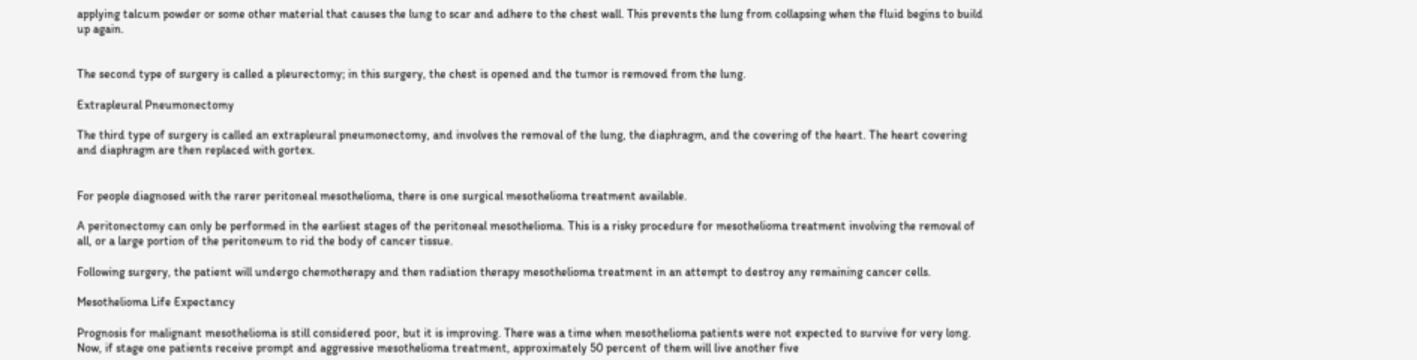applying talcum powder or some other material that causes the lung to scar and adhere to the chest wall. This prevents the lung from collapsing when the fluid begins to build up again.


The second type of surgery is called a pleurectomy; in this surgery, the chest is opened and the tumor is removed from the lung.

Extrapleural Pneumonectomy

The third type of surgery is called an extrapleural pneumonectomy, and involves the removal of the lung, the diaphragm, and the covering of the heart. The heart covering and diaphragm are then replaced with gortex.


For people diagnosed with the rarer peritoneal mesothelioma, there is one surgical mesothelioma treatment available.

A peritonectomy can only be performed in the earliest stages of the peritoneal mesothelioma. This is a risky procedure for mesothelioma treatment involving the removal of all, or a large portion of the peritoneum to rid the body of cancer tissue.

Following surgery, the patient will undergo chemotherapy and then radiation therapy mesothelioma treatment in an attempt to destroy any remaining cancer cells.

Mesothelioma Life Expectancy

Prognosis for malignant mesothelioma is still considered poor, but it is improving. There was a time when mesothelioma patients were not expected to survive for very long. Now, if stage one patients receive prompt and aggressive mesothelioma treatment, approximately 50 percent of them will live another five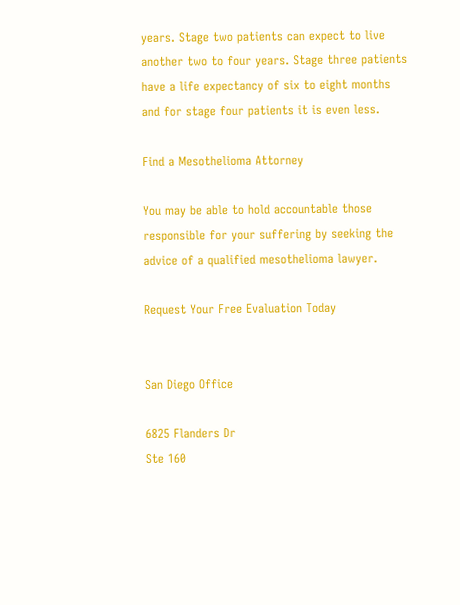years. Stage two patients can expect to live another two to four years. Stage three patients have a life expectancy of six to eight months and for stage four patients it is even less.

Find a Mesothelioma Attorney

You may be able to hold accountable those responsible for your suffering by seeking the advice of a qualified mesothelioma lawyer.

Request Your Free Evaluation Today


San Diego Office

6825 Flanders Dr
Ste 160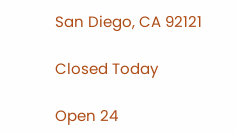San Diego, CA 92121

Closed Today

Open 24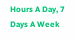Hours A Day, 7 Days A Week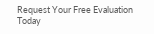Request Your Free Evaluation Today